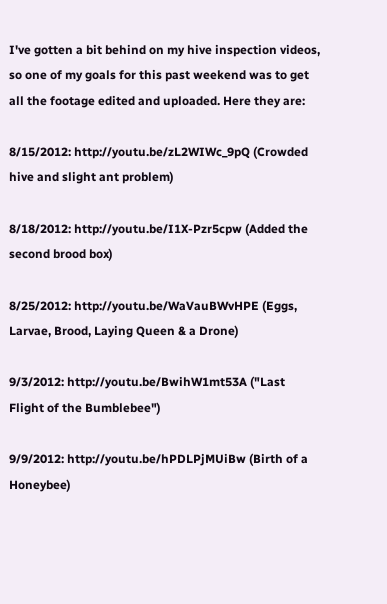I've gotten a bit behind on my hive inspection videos, so one of my goals for this past weekend was to get all the footage edited and uploaded. Here they are:

8/15/2012: http://youtu.be/zL2WIWc_9pQ (Crowded hive and slight ant problem)

8/18/2012: http://youtu.be/I1X-Pzr5cpw (Added the second brood box)

8/25/2012: http://youtu.be/WaVauBWvHPE (Eggs, Larvae, Brood, Laying Queen & a Drone)

9/3/2012: http://youtu.be/BwihW1mt53A ("Last Flight of the Bumblebee")

9/9/2012: http://youtu.be/hPDLPjMUiBw (Birth of a Honeybee)